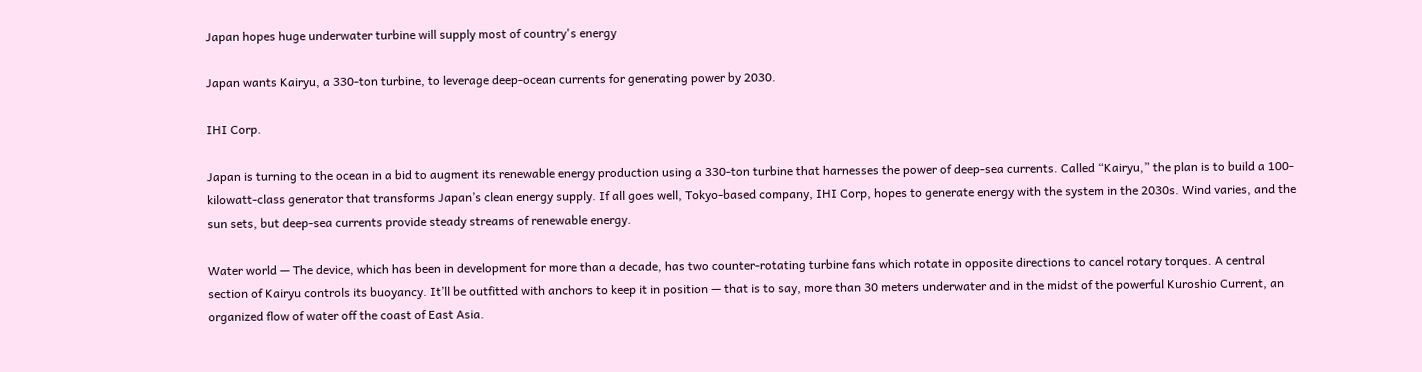Japan hopes huge underwater turbine will supply most of country's energy

Japan wants Kairyu, a 330-ton turbine, to leverage deep-ocean currents for generating power by 2030.

IHI Corp.

Japan is turning to the ocean in a bid to augment its renewable energy production using a 330-ton turbine that harnesses the power of deep-sea currents. Called “Kairyu,” the plan is to build a 100-kilowatt-class generator that transforms Japan’s clean energy supply. If all goes well, Tokyo-based company, IHI Corp, hopes to generate energy with the system in the 2030s. Wind varies, and the sun sets, but deep-sea currents provide steady streams of renewable energy.

Water world — The device, which has been in development for more than a decade, has two counter-rotating turbine fans which rotate in opposite directions to cancel rotary torques. A central section of Kairyu controls its buoyancy. It’ll be outfitted with anchors to keep it in position — that is to say, more than 30 meters underwater and in the midst of the powerful Kuroshio Current, an organized flow of water off the coast of East Asia.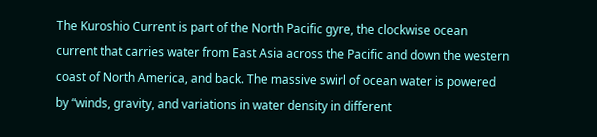The Kuroshio Current is part of the North Pacific gyre, the clockwise ocean current that carries water from East Asia across the Pacific and down the western coast of North America, and back. The massive swirl of ocean water is powered by “winds, gravity, and variations in water density in different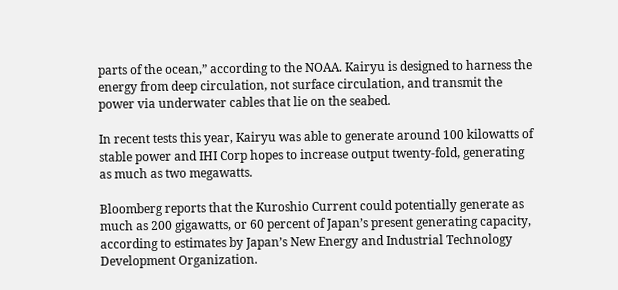parts of the ocean,” according to the NOAA. Kairyu is designed to harness the energy from deep circulation, not surface circulation, and transmit the power via underwater cables that lie on the seabed.

In recent tests this year, Kairyu was able to generate around 100 kilowatts of stable power and IHI Corp hopes to increase output twenty-fold, generating as much as two megawatts.

Bloomberg reports that the Kuroshio Current could potentially generate as much as 200 gigawatts, or 60 percent of Japan’s present generating capacity, according to estimates by Japan’s New Energy and Industrial Technology Development Organization.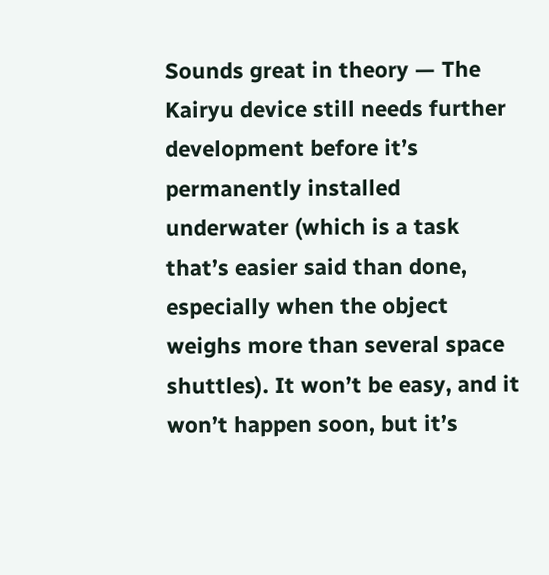Sounds great in theory — The Kairyu device still needs further development before it’s permanently installed underwater (which is a task that’s easier said than done, especially when the object weighs more than several space shuttles). It won’t be easy, and it won’t happen soon, but it’s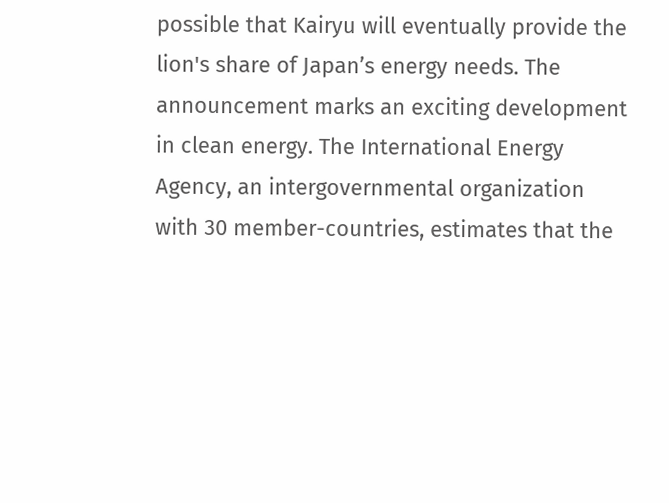possible that Kairyu will eventually provide the lion's share of Japan’s energy needs. The announcement marks an exciting development in clean energy. The International Energy Agency, an intergovernmental organization with 30 member-countries, estimates that the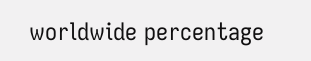worldwide percentage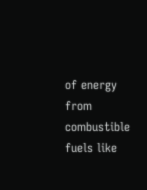of energy from combustible fuels like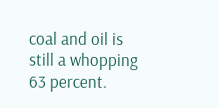coal and oil is still a whopping 63 percent.